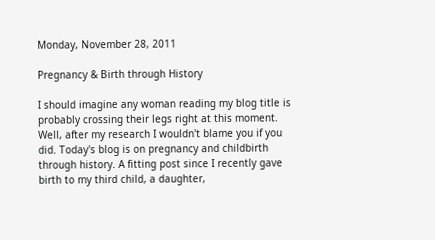Monday, November 28, 2011

Pregnancy & Birth through History

I should imagine any woman reading my blog title is probably crossing their legs right at this moment. Well, after my research I wouldn't blame you if you did. Today's blog is on pregnancy and childbirth through history. A fitting post since I recently gave birth to my third child, a daughter,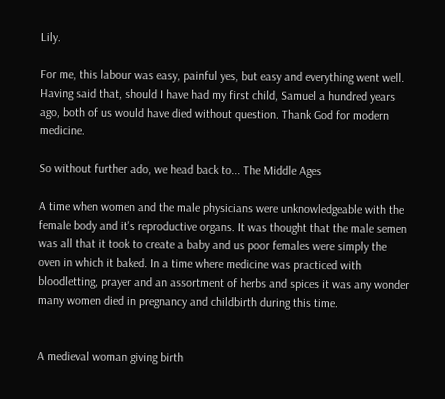Lily.

For me, this labour was easy, painful yes, but easy and everything went well. Having said that, should I have had my first child, Samuel a hundred years ago, both of us would have died without question. Thank God for modern medicine.

So without further ado, we head back to... The Middle Ages

A time when women and the male physicians were unknowledgeable with the female body and it's reproductive organs. It was thought that the male semen was all that it took to create a baby and us poor females were simply the oven in which it baked. In a time where medicine was practiced with bloodletting, prayer and an assortment of herbs and spices it was any wonder many women died in pregnancy and childbirth during this time.


A medieval woman giving birth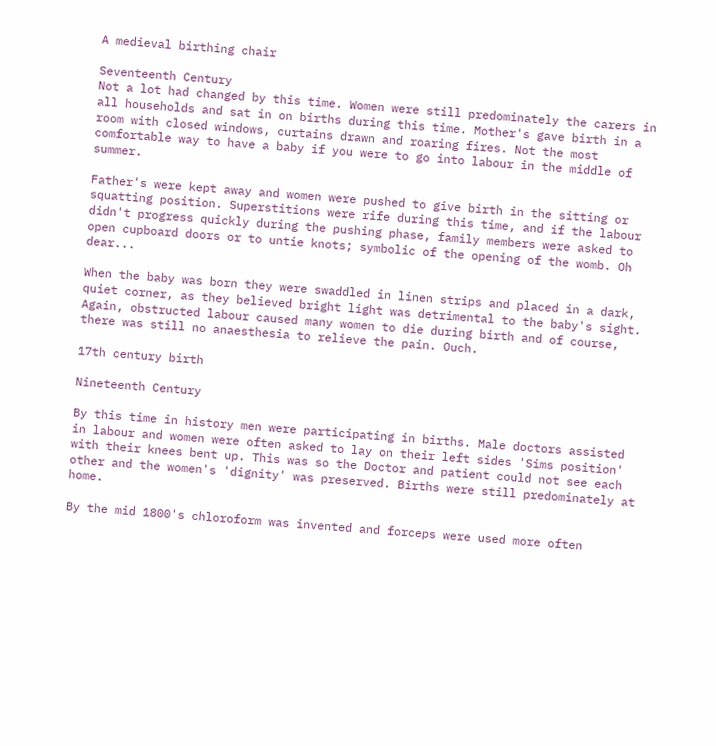A medieval birthing chair

Seventeenth Century
Not a lot had changed by this time. Women were still predominately the carers in all households and sat in on births during this time. Mother's gave birth in a room with closed windows, curtains drawn and roaring fires. Not the most comfortable way to have a baby if you were to go into labour in the middle of summer.

Father's were kept away and women were pushed to give birth in the sitting or squatting position. Superstitions were rife during this time, and if the labour didn't progress quickly during the pushing phase, family members were asked to open cupboard doors or to untie knots; symbolic of the opening of the womb. Oh dear...

When the baby was born they were swaddled in linen strips and placed in a dark, quiet corner, as they believed bright light was detrimental to the baby's sight. Again, obstructed labour caused many women to die during birth and of course, there was still no anaesthesia to relieve the pain. Ouch.

17th century birth

Nineteenth Century

By this time in history men were participating in births. Male doctors assisted in labour and women were often asked to lay on their left sides 'Sims position' with their knees bent up. This was so the Doctor and patient could not see each other and the women's 'dignity' was preserved. Births were still predominately at home.

By the mid 1800's chloroform was invented and forceps were used more often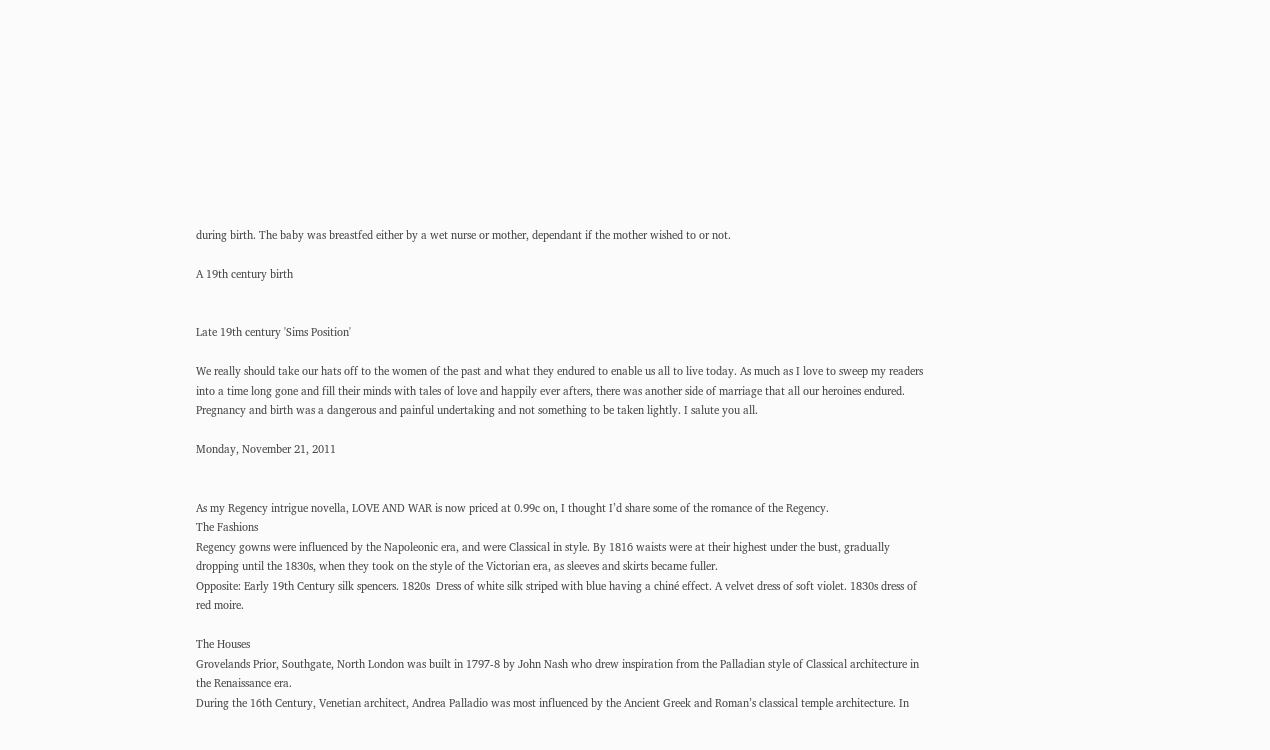during birth. The baby was breastfed either by a wet nurse or mother, dependant if the mother wished to or not.

A 19th century birth


Late 19th century 'Sims Position'

We really should take our hats off to the women of the past and what they endured to enable us all to live today. As much as I love to sweep my readers into a time long gone and fill their minds with tales of love and happily ever afters, there was another side of marriage that all our heroines endured. Pregnancy and birth was a dangerous and painful undertaking and not something to be taken lightly. I salute you all.

Monday, November 21, 2011


As my Regency intrigue novella, LOVE AND WAR is now priced at 0.99c on, I thought I’d share some of the romance of the Regency.
The Fashions
Regency gowns were influenced by the Napoleonic era, and were Classical in style. By 1816 waists were at their highest under the bust, gradually dropping until the 1830s, when they took on the style of the Victorian era, as sleeves and skirts became fuller.
Opposite: Early 19th Century silk spencers. 1820s  Dress of white silk striped with blue having a chiné effect. A velvet dress of soft violet. 1830s dress of red moire.

The Houses
Grovelands Prior, Southgate, North London was built in 1797-8 by John Nash who drew inspiration from the Palladian style of Classical architecture in the Renaissance era.
During the 16th Century, Venetian architect, Andrea Palladio was most influenced by the Ancient Greek and Roman’s classical temple architecture. In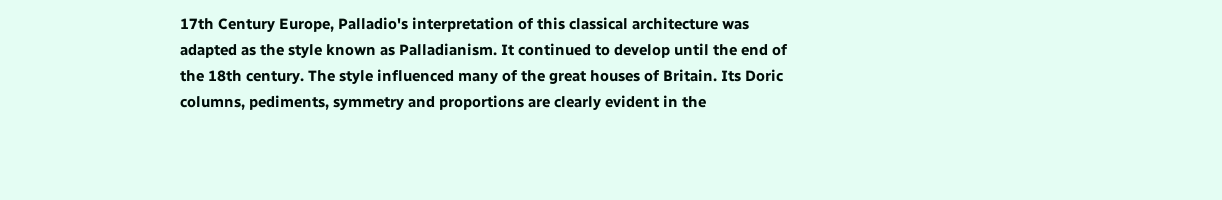17th Century Europe, Palladio's interpretation of this classical architecture was adapted as the style known as Palladianism. It continued to develop until the end of the 18th century. The style influenced many of the great houses of Britain. Its Doric columns, pediments, symmetry and proportions are clearly evident in the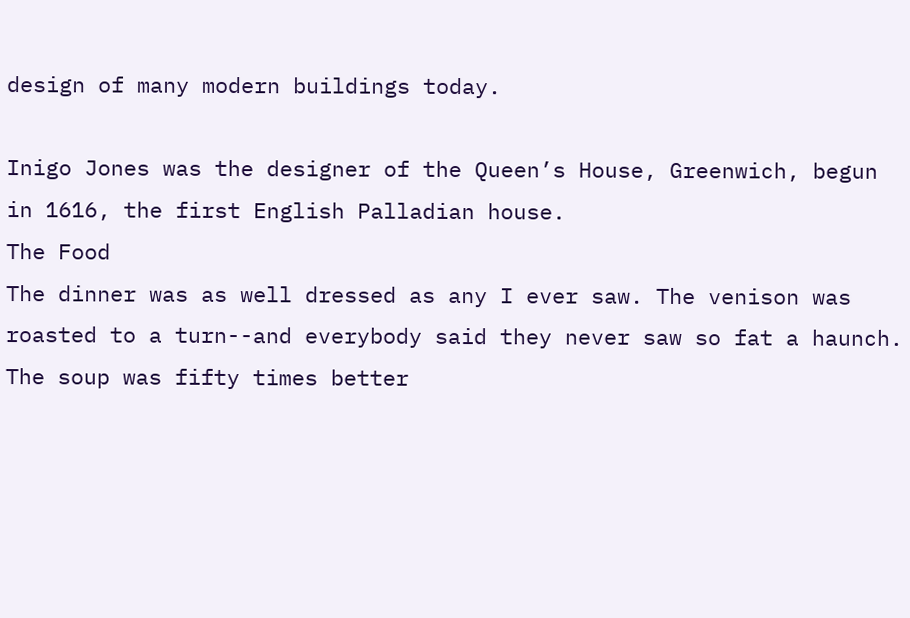design of many modern buildings today.

Inigo Jones was the designer of the Queen’s House, Greenwich, begun in 1616, the first English Palladian house.
The Food
The dinner was as well dressed as any I ever saw. The venison was roasted to a turn--and everybody said they never saw so fat a haunch. The soup was fifty times better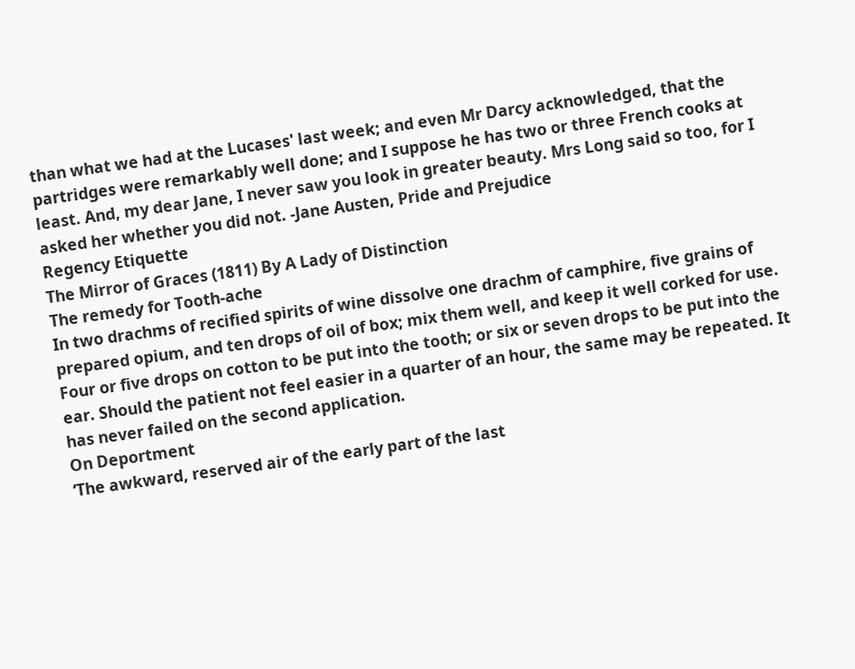than what we had at the Lucases' last week; and even Mr Darcy acknowledged, that the partridges were remarkably well done; and I suppose he has two or three French cooks at least. And, my dear Jane, I never saw you look in greater beauty. Mrs Long said so too, for I asked her whether you did not. -Jane Austen, Pride and Prejudice
Regency Etiquette
The Mirror of Graces (1811) By A Lady of Distinction
The remedy for Tooth-ache
In two drachms of recified spirits of wine dissolve one drachm of camphire, five grains of prepared opium, and ten drops of oil of box; mix them well, and keep it well corked for use. Four or five drops on cotton to be put into the tooth; or six or seven drops to be put into the ear. Should the patient not feel easier in a quarter of an hour, the same may be repeated. It has never failed on the second application.
On Deportment
‘The awkward, reserved air of the early part of the last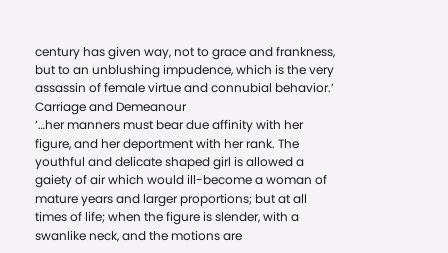century has given way, not to grace and frankness, but to an unblushing impudence, which is the very assassin of female virtue and connubial behavior.’
Carriage and Demeanour
‘…her manners must bear due affinity with her figure, and her deportment with her rank. The youthful and delicate shaped girl is allowed a gaiety of air which would ill-become a woman of mature years and larger proportions; but at all times of life; when the figure is slender, with a swanlike neck, and the motions are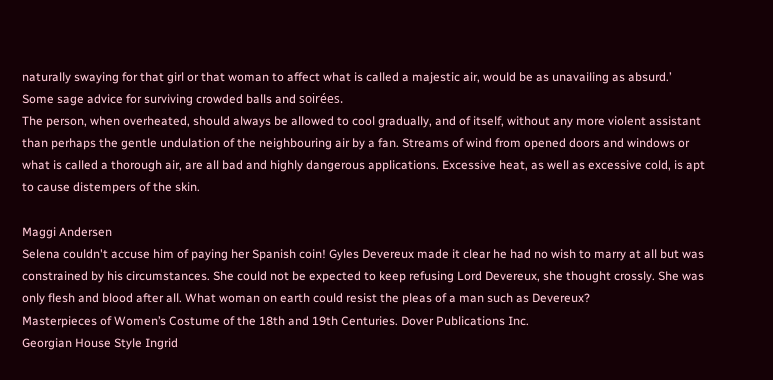naturally swaying for that girl or that woman to affect what is called a majestic air, would be as unavailing as absurd.’
Some sage advice for surviving crowded balls and soirées.
The person, when overheated, should always be allowed to cool gradually, and of itself, without any more violent assistant than perhaps the gentle undulation of the neighbouring air by a fan. Streams of wind from opened doors and windows or what is called a thorough air, are all bad and highly dangerous applications. Excessive heat, as well as excessive cold, is apt to cause distempers of the skin.

Maggi Andersen
Selena couldn't accuse him of paying her Spanish coin! Gyles Devereux made it clear he had no wish to marry at all but was constrained by his circumstances. She could not be expected to keep refusing Lord Devereux, she thought crossly. She was only flesh and blood after all. What woman on earth could resist the pleas of a man such as Devereux?
Masterpieces of Women’s Costume of the 18th and 19th Centuries. Dover Publications Inc.
Georgian House Style Ingrid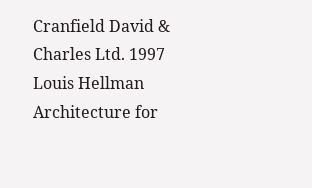Cranfield David & Charles Ltd. 1997
Louis Hellman Architecture for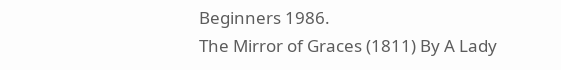Beginners 1986.
The Mirror of Graces (1811) By A Lady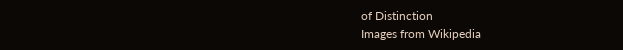of Distinction
Images from Wikipedia